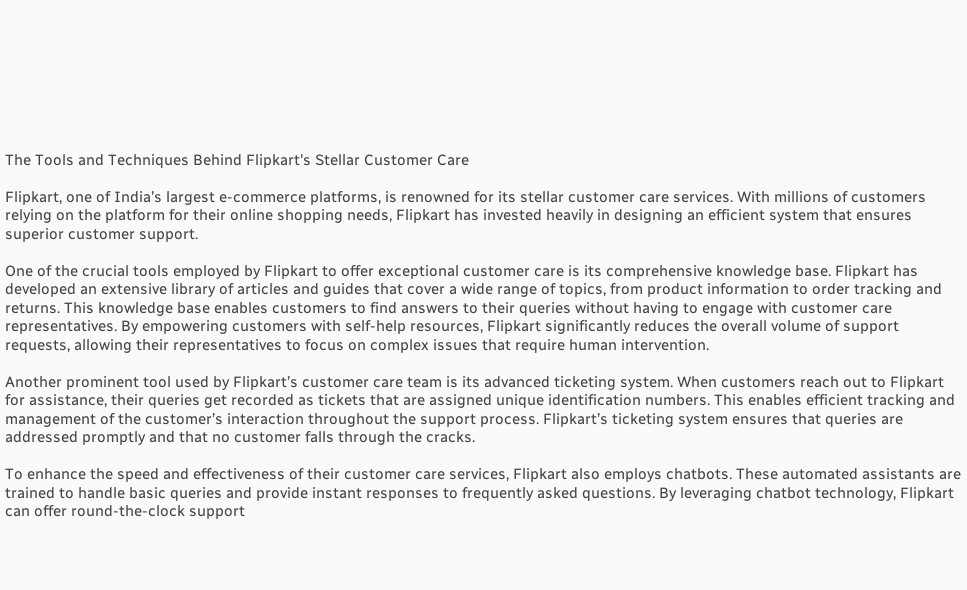The Tools and Techniques Behind Flipkart's Stellar Customer Care

Flipkart, one of India’s largest e-commerce platforms, is renowned for its stellar customer care services. With millions of customers relying on the platform for their online shopping needs, Flipkart has invested heavily in designing an efficient system that ensures superior customer support.

One of the crucial tools employed by Flipkart to offer exceptional customer care is its comprehensive knowledge base. Flipkart has developed an extensive library of articles and guides that cover a wide range of topics, from product information to order tracking and returns. This knowledge base enables customers to find answers to their queries without having to engage with customer care representatives. By empowering customers with self-help resources, Flipkart significantly reduces the overall volume of support requests, allowing their representatives to focus on complex issues that require human intervention.

Another prominent tool used by Flipkart’s customer care team is its advanced ticketing system. When customers reach out to Flipkart for assistance, their queries get recorded as tickets that are assigned unique identification numbers. This enables efficient tracking and management of the customer’s interaction throughout the support process. Flipkart’s ticketing system ensures that queries are addressed promptly and that no customer falls through the cracks.

To enhance the speed and effectiveness of their customer care services, Flipkart also employs chatbots. These automated assistants are trained to handle basic queries and provide instant responses to frequently asked questions. By leveraging chatbot technology, Flipkart can offer round-the-clock support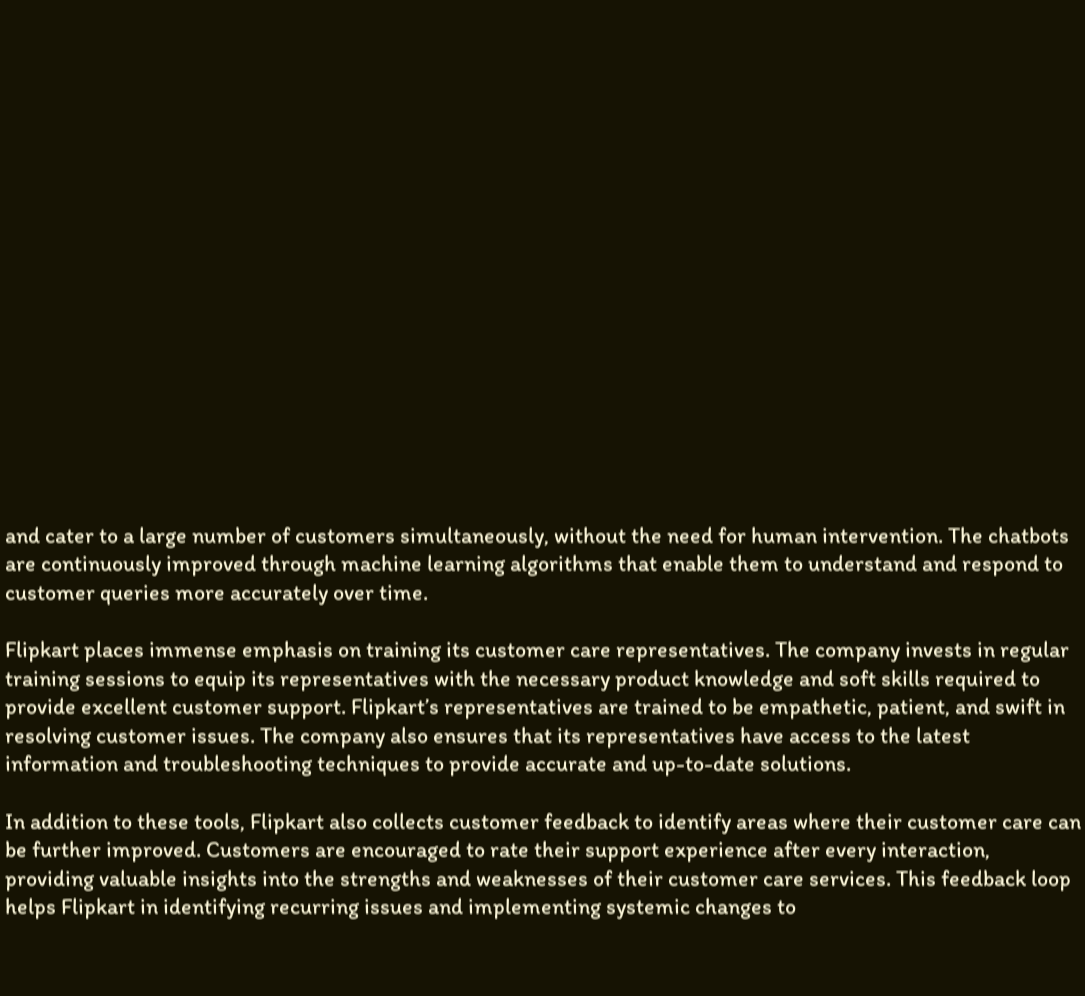and cater to a large number of customers simultaneously, without the need for human intervention. The chatbots are continuously improved through machine learning algorithms that enable them to understand and respond to customer queries more accurately over time.

Flipkart places immense emphasis on training its customer care representatives. The company invests in regular training sessions to equip its representatives with the necessary product knowledge and soft skills required to provide excellent customer support. Flipkart’s representatives are trained to be empathetic, patient, and swift in resolving customer issues. The company also ensures that its representatives have access to the latest information and troubleshooting techniques to provide accurate and up-to-date solutions.

In addition to these tools, Flipkart also collects customer feedback to identify areas where their customer care can be further improved. Customers are encouraged to rate their support experience after every interaction, providing valuable insights into the strengths and weaknesses of their customer care services. This feedback loop helps Flipkart in identifying recurring issues and implementing systemic changes to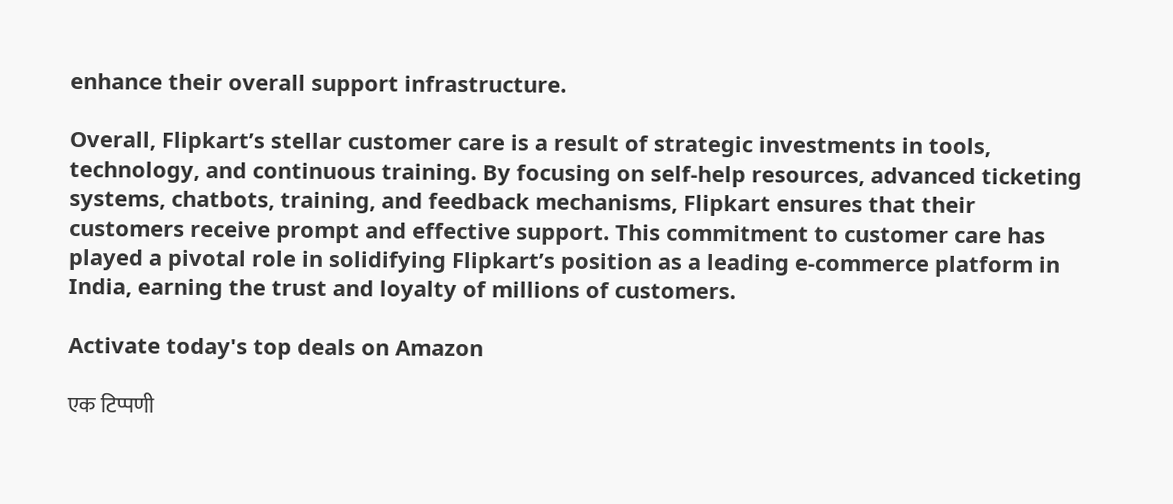enhance their overall support infrastructure.

Overall, Flipkart’s stellar customer care is a result of strategic investments in tools, technology, and continuous training. By focusing on self-help resources, advanced ticketing systems, chatbots, training, and feedback mechanisms, Flipkart ensures that their customers receive prompt and effective support. This commitment to customer care has played a pivotal role in solidifying Flipkart’s position as a leading e-commerce platform in India, earning the trust and loyalty of millions of customers.

Activate today's top deals on Amazon

एक टिप्पणी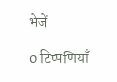भेजें

0 टिप्पणियाँ